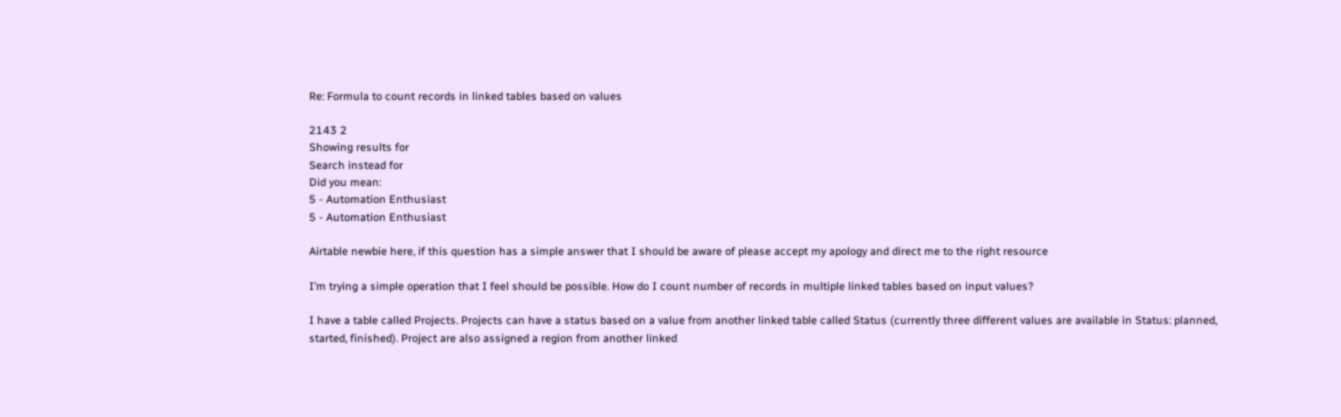Re: Formula to count records in linked tables based on values

2143 2
Showing results for
Search instead for
Did you mean:
5 - Automation Enthusiast
5 - Automation Enthusiast

Airtable newbie here, if this question has a simple answer that I should be aware of please accept my apology and direct me to the right resource

I’m trying a simple operation that I feel should be possible. How do I count number of records in multiple linked tables based on input values?

I have a table called Projects. Projects can have a status based on a value from another linked table called Status (currently three different values are available in Status: planned, started, finished). Project are also assigned a region from another linked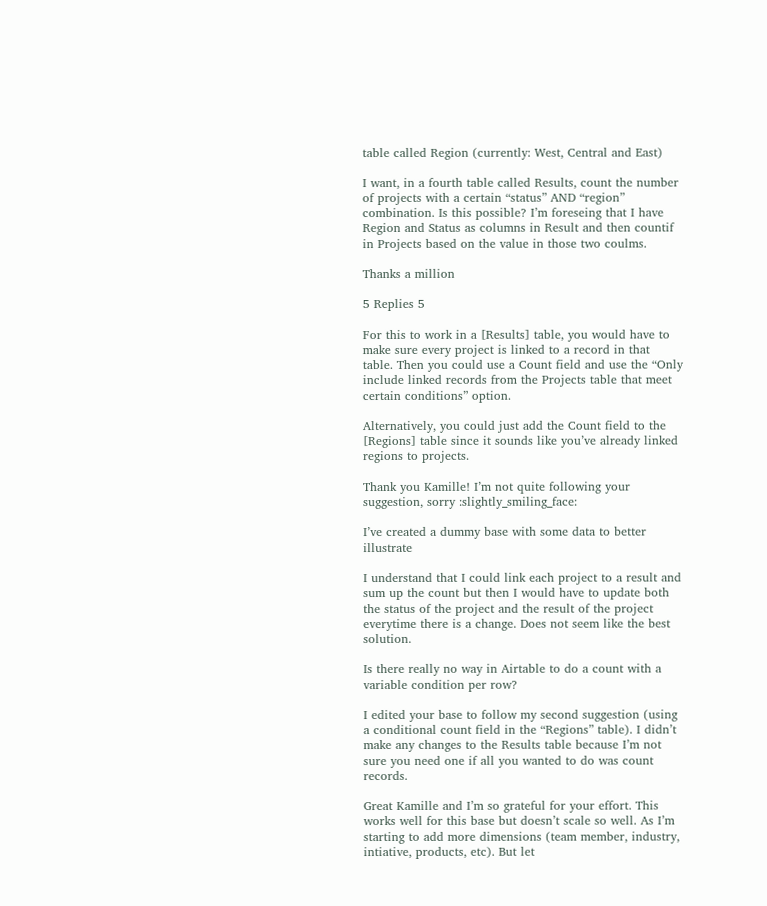table called Region (currently: West, Central and East)

I want, in a fourth table called Results, count the number of projects with a certain “status” AND “region” combination. Is this possible? I’m foreseing that I have Region and Status as columns in Result and then countif in Projects based on the value in those two coulms.

Thanks a million

5 Replies 5

For this to work in a [Results] table, you would have to make sure every project is linked to a record in that table. Then you could use a Count field and use the “Only include linked records from the Projects table that meet certain conditions” option.

Alternatively, you could just add the Count field to the [Regions] table since it sounds like you’ve already linked regions to projects.

Thank you Kamille! I’m not quite following your suggestion, sorry :slightly_smiling_face:

I’ve created a dummy base with some data to better illustrate

I understand that I could link each project to a result and sum up the count but then I would have to update both the status of the project and the result of the project everytime there is a change. Does not seem like the best solution.

Is there really no way in Airtable to do a count with a variable condition per row?

I edited your base to follow my second suggestion (using a conditional count field in the “Regions” table). I didn’t make any changes to the Results table because I’m not sure you need one if all you wanted to do was count records.

Great Kamille and I’m so grateful for your effort. This works well for this base but doesn’t scale so well. As I’m starting to add more dimensions (team member, industry, intiative, products, etc). But let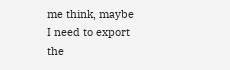me think, maybe I need to export the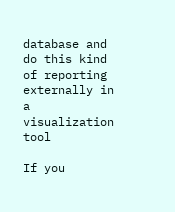database and do this kind of reporting externally in a visualization tool

If you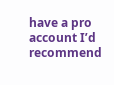have a pro account I’d recommend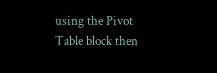using the Pivot Table block then